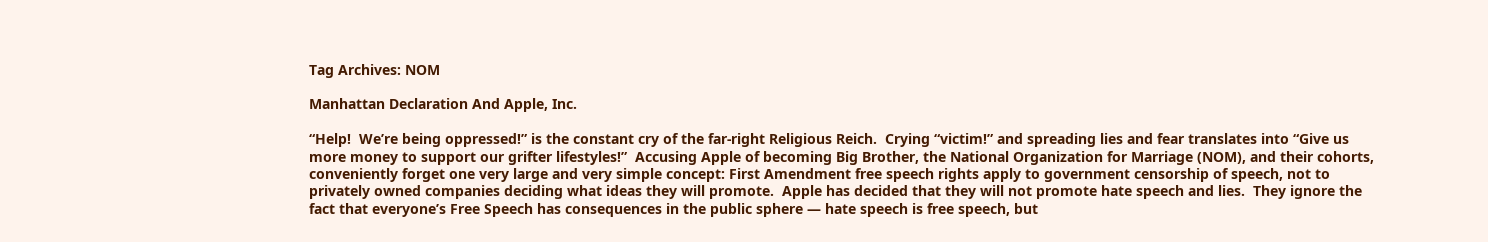Tag Archives: NOM

Manhattan Declaration And Apple, Inc.

“Help!  We’re being oppressed!” is the constant cry of the far-right Religious Reich.  Crying “victim!” and spreading lies and fear translates into “Give us more money to support our grifter lifestyles!”  Accusing Apple of becoming Big Brother, the National Organization for Marriage (NOM), and their cohorts, conveniently forget one very large and very simple concept: First Amendment free speech rights apply to government censorship of speech, not to privately owned companies deciding what ideas they will promote.  Apple has decided that they will not promote hate speech and lies.  They ignore the fact that everyone’s Free Speech has consequences in the public sphere — hate speech is free speech, but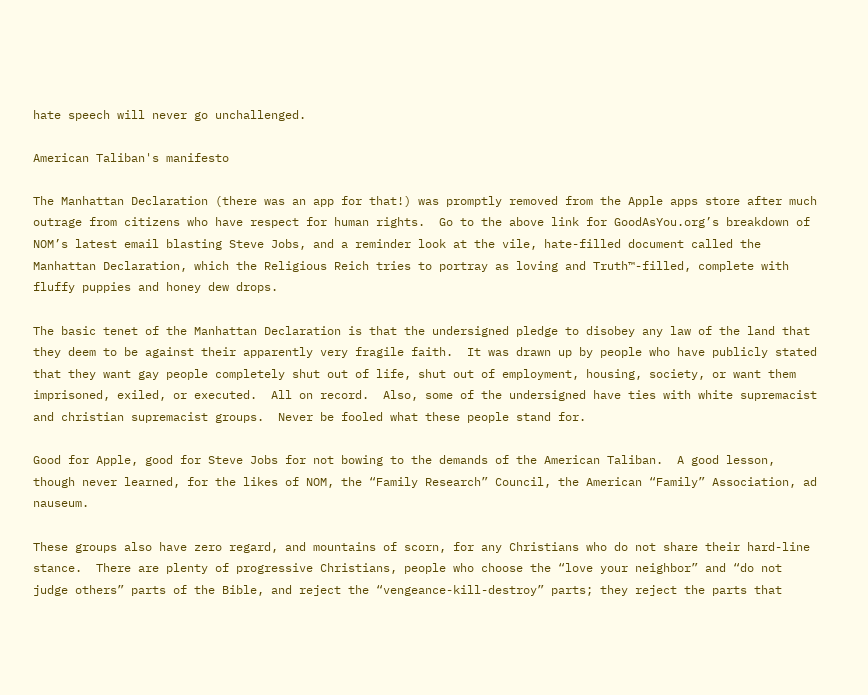hate speech will never go unchallenged.

American Taliban's manifesto

The Manhattan Declaration (there was an app for that!) was promptly removed from the Apple apps store after much outrage from citizens who have respect for human rights.  Go to the above link for GoodAsYou.org’s breakdown of NOM’s latest email blasting Steve Jobs, and a reminder look at the vile, hate-filled document called the Manhattan Declaration, which the Religious Reich tries to portray as loving and Truth™-filled, complete with fluffy puppies and honey dew drops.

The basic tenet of the Manhattan Declaration is that the undersigned pledge to disobey any law of the land that they deem to be against their apparently very fragile faith.  It was drawn up by people who have publicly stated that they want gay people completely shut out of life, shut out of employment, housing, society, or want them imprisoned, exiled, or executed.  All on record.  Also, some of the undersigned have ties with white supremacist and christian supremacist groups.  Never be fooled what these people stand for.

Good for Apple, good for Steve Jobs for not bowing to the demands of the American Taliban.  A good lesson, though never learned, for the likes of NOM, the “Family Research” Council, the American “Family” Association, ad nauseum.

These groups also have zero regard, and mountains of scorn, for any Christians who do not share their hard-line stance.  There are plenty of progressive Christians, people who choose the “love your neighbor” and “do not judge others” parts of the Bible, and reject the “vengeance-kill-destroy” parts; they reject the parts that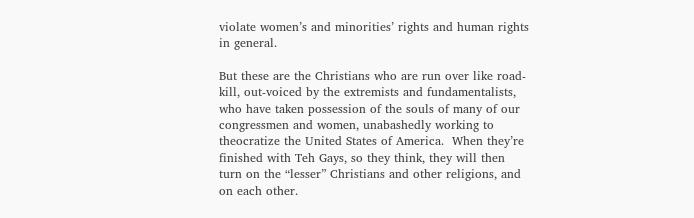violate women’s and minorities’ rights and human rights in general.

But these are the Christians who are run over like road-kill, out-voiced by the extremists and fundamentalists, who have taken possession of the souls of many of our congressmen and women, unabashedly working to theocratize the United States of America.  When they’re finished with Teh Gays, so they think, they will then turn on the “lesser” Christians and other religions, and on each other.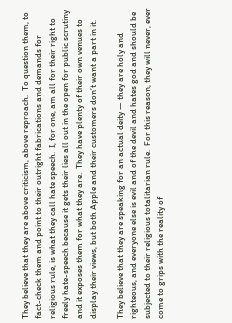They believe that they are above criticism, above reproach.  To question them, to fact-check them and point to their outright fabrications and demands for religious rule, is what they call hate speech.  I, for one, am all for their right to freely hate-speech because it gets their lies all out in the open for public scrutiny and it exposes them for what they are.  They have plenty of their own venues to display their views, but both Apple and their customers don’t want a part in it.

They believe that they are speaking for an actual deity — they are holy and righteous, and everyone else is evil and of the devil and hates god and should be subjected to their religious totalitarian rule.  For this reason, they will never, ever come to grips with the reality of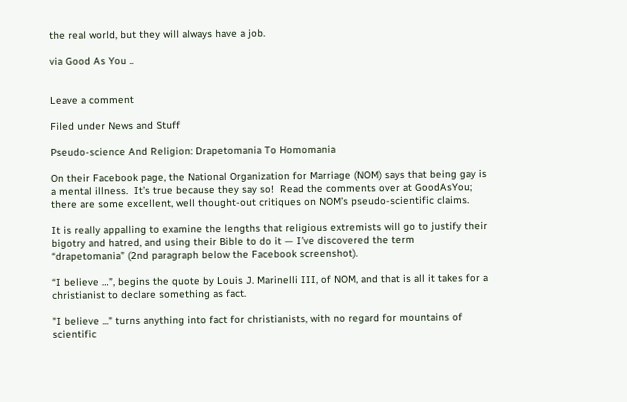the real world, but they will always have a job.

via Good As You ..


Leave a comment

Filed under News and Stuff

Pseudo-science And Religion: Drapetomania To Homomania

On their Facebook page, the National Organization for Marriage (NOM) says that being gay is a mental illness.  It’s true because they say so!  Read the comments over at GoodAsYou; there are some excellent, well thought-out critiques on NOM’s pseudo-scientific claims.

It is really appalling to examine the lengths that religious extremists will go to justify their bigotry and hatred, and using their Bible to do it — I’ve discovered the term “drapetomania” (2nd paragraph below the Facebook screenshot).

“I believe …”, begins the quote by Louis J. Marinelli III, of NOM, and that is all it takes for a christianist to declare something as fact.

"I believe ..." turns anything into fact for christianists, with no regard for mountains of scientific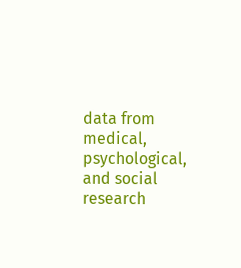data from medical, psychological, and social research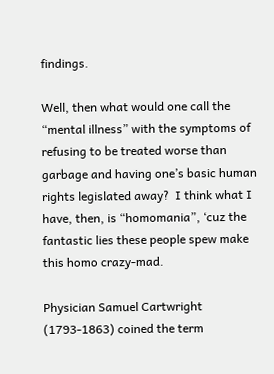findings.

Well, then what would one call the “mental illness” with the symptoms of refusing to be treated worse than garbage and having one’s basic human rights legislated away?  I think what I have, then, is “homomania”, ‘cuz the fantastic lies these people spew make this homo crazy-mad.

Physician Samuel Cartwright (1793-1863) coined the term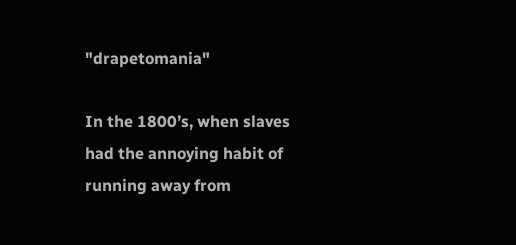"drapetomania"

In the 1800’s, when slaves had the annoying habit of running away from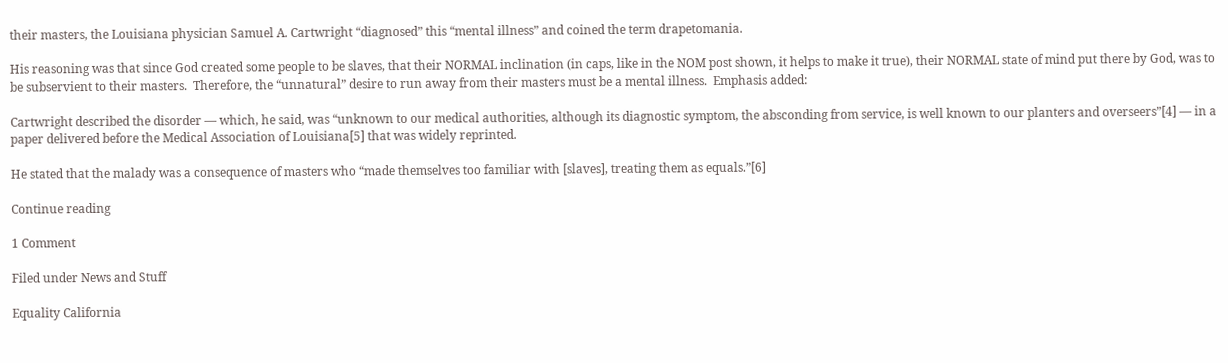their masters, the Louisiana physician Samuel A. Cartwright “diagnosed” this “mental illness” and coined the term drapetomania.

His reasoning was that since God created some people to be slaves, that their NORMAL inclination (in caps, like in the NOM post shown, it helps to make it true), their NORMAL state of mind put there by God, was to be subservient to their masters.  Therefore, the “unnatural” desire to run away from their masters must be a mental illness.  Emphasis added:

Cartwright described the disorder — which, he said, was “unknown to our medical authorities, although its diagnostic symptom, the absconding from service, is well known to our planters and overseers”[4] — in a paper delivered before the Medical Association of Louisiana[5] that was widely reprinted.

He stated that the malady was a consequence of masters who “made themselves too familiar with [slaves], treating them as equals.”[6]

Continue reading

1 Comment

Filed under News and Stuff

Equality California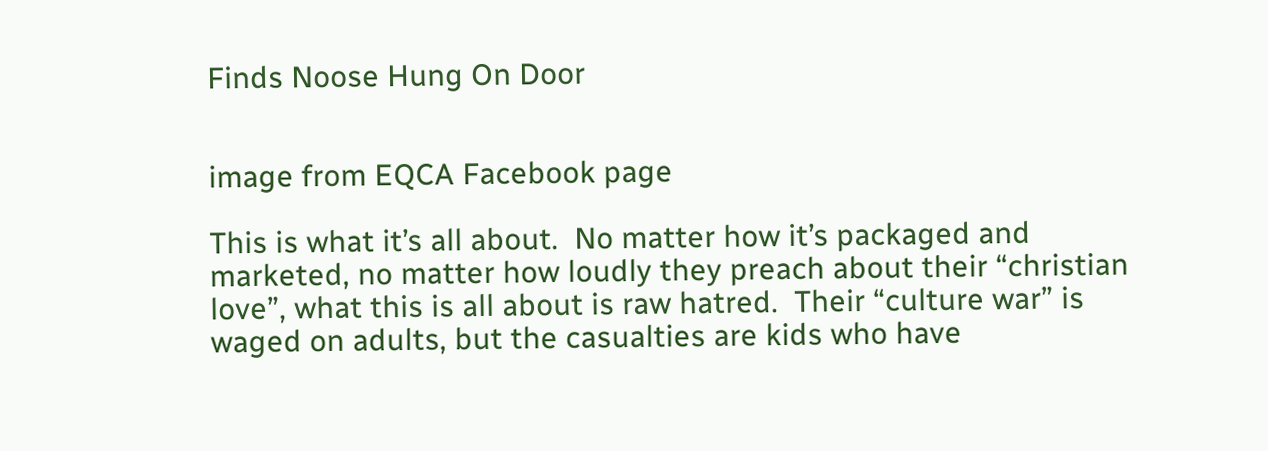Finds Noose Hung On Door


image from EQCA Facebook page

This is what it’s all about.  No matter how it’s packaged and marketed, no matter how loudly they preach about their “christian love”, what this is all about is raw hatred.  Their “culture war” is waged on adults, but the casualties are kids who have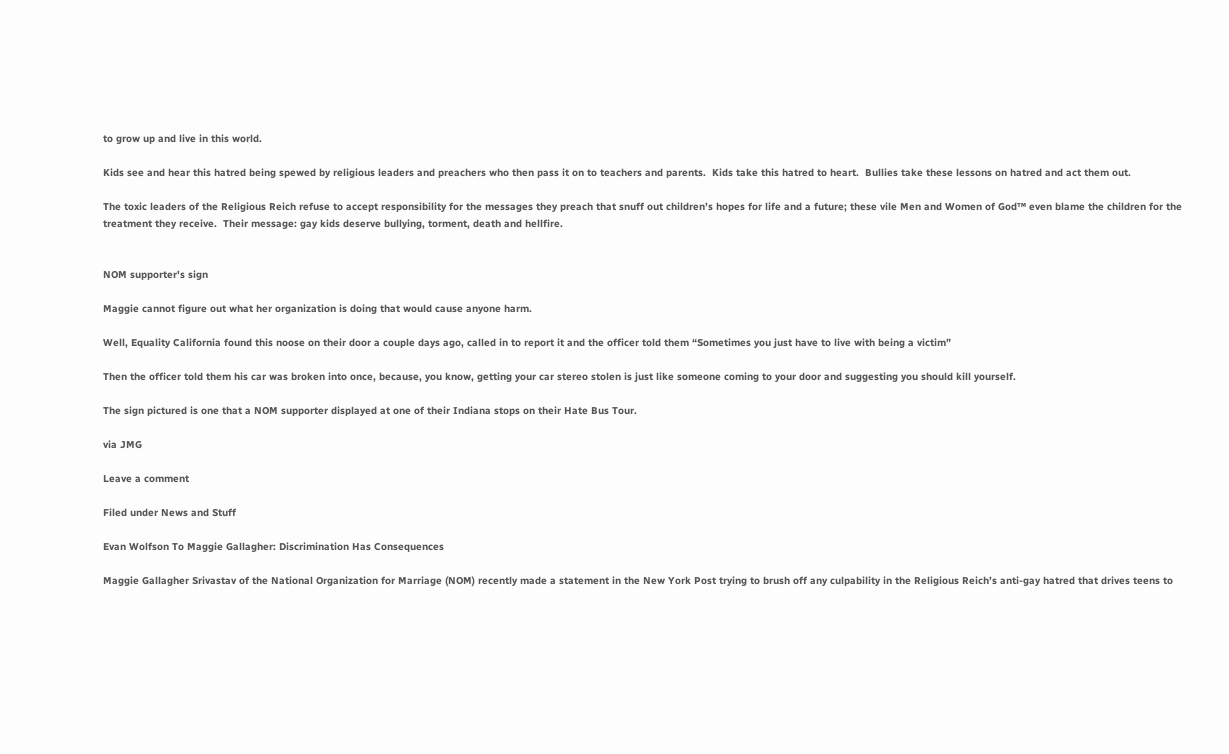to grow up and live in this world.

Kids see and hear this hatred being spewed by religious leaders and preachers who then pass it on to teachers and parents.  Kids take this hatred to heart.  Bullies take these lessons on hatred and act them out.

The toxic leaders of the Religious Reich refuse to accept responsibility for the messages they preach that snuff out children’s hopes for life and a future; these vile Men and Women of God™ even blame the children for the treatment they receive.  Their message: gay kids deserve bullying, torment, death and hellfire.


NOM supporter's sign

Maggie cannot figure out what her organization is doing that would cause anyone harm.

Well, Equality California found this noose on their door a couple days ago, called in to report it and the officer told them “Sometimes you just have to live with being a victim”

Then the officer told them his car was broken into once, because, you know, getting your car stereo stolen is just like someone coming to your door and suggesting you should kill yourself.

The sign pictured is one that a NOM supporter displayed at one of their Indiana stops on their Hate Bus Tour.

via JMG

Leave a comment

Filed under News and Stuff

Evan Wolfson To Maggie Gallagher: Discrimination Has Consequences

Maggie Gallagher Srivastav of the National Organization for Marriage (NOM) recently made a statement in the New York Post trying to brush off any culpability in the Religious Reich’s anti-gay hatred that drives teens to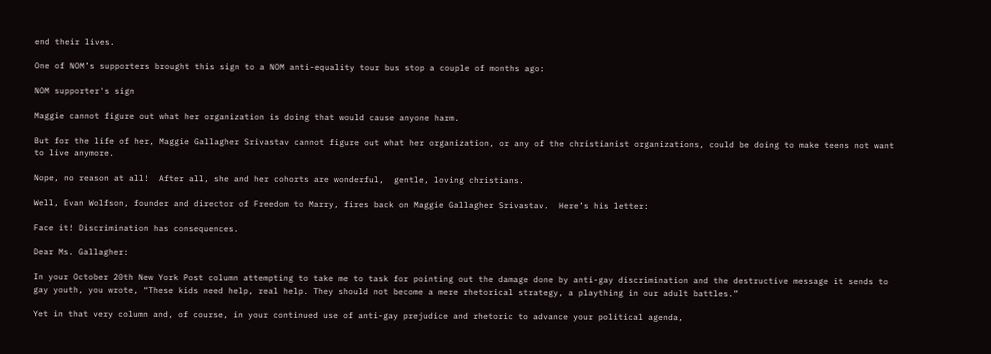end their lives.

One of NOM’s supporters brought this sign to a NOM anti-equality tour bus stop a couple of months ago:

NOM supporter's sign

Maggie cannot figure out what her organization is doing that would cause anyone harm.

But for the life of her, Maggie Gallagher Srivastav cannot figure out what her organization, or any of the christianist organizations, could be doing to make teens not want to live anymore.

Nope, no reason at all!  After all, she and her cohorts are wonderful,  gentle, loving christians.

Well, Evan Wolfson, founder and director of Freedom to Marry, fires back on Maggie Gallagher Srivastav.  Here’s his letter:

Face it! Discrimination has consequences.

Dear Ms. Gallagher:

In your October 20th New York Post column attempting to take me to task for pointing out the damage done by anti-gay discrimination and the destructive message it sends to gay youth, you wrote, “These kids need help, real help. They should not become a mere rhetorical strategy, a plaything in our adult battles.”

Yet in that very column and, of course, in your continued use of anti-gay prejudice and rhetoric to advance your political agenda,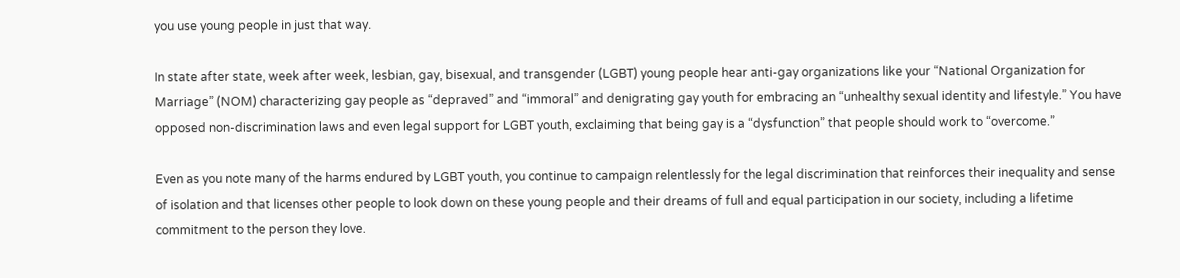you use young people in just that way.

In state after state, week after week, lesbian, gay, bisexual, and transgender (LGBT) young people hear anti-gay organizations like your “National Organization for Marriage” (NOM) characterizing gay people as “depraved” and “immoral” and denigrating gay youth for embracing an “unhealthy sexual identity and lifestyle.” You have opposed non-discrimination laws and even legal support for LGBT youth, exclaiming that being gay is a “dysfunction” that people should work to “overcome.”

Even as you note many of the harms endured by LGBT youth, you continue to campaign relentlessly for the legal discrimination that reinforces their inequality and sense of isolation and that licenses other people to look down on these young people and their dreams of full and equal participation in our society, including a lifetime commitment to the person they love.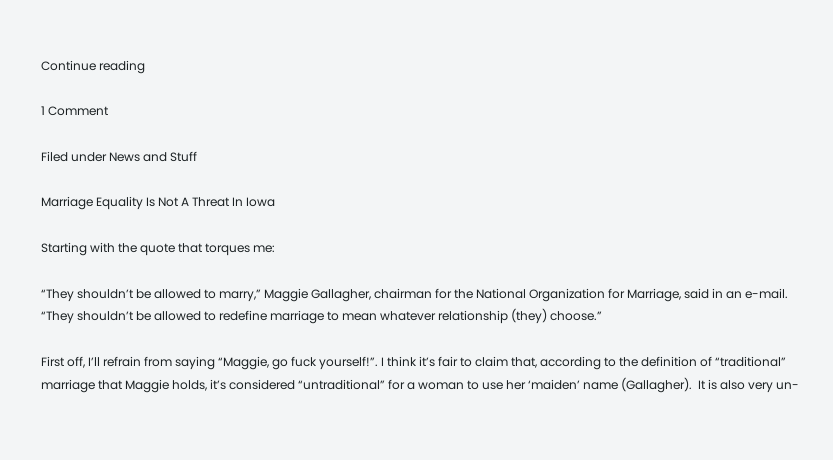Continue reading

1 Comment

Filed under News and Stuff

Marriage Equality Is Not A Threat In Iowa

Starting with the quote that torques me:

“They shouldn’t be allowed to marry,” Maggie Gallagher, chairman for the National Organization for Marriage, said in an e-mail. “They shouldn’t be allowed to redefine marriage to mean whatever relationship (they) choose.”

First off, I’ll refrain from saying “Maggie, go fuck yourself!”. I think it’s fair to claim that, according to the definition of “traditional” marriage that Maggie holds, it’s considered “untraditional” for a woman to use her ‘maiden’ name (Gallagher).  It is also very un-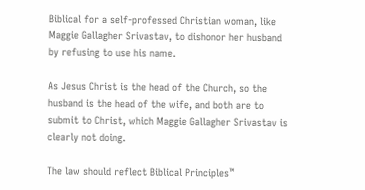Biblical for a self-professed Christian woman, like Maggie Gallagher Srivastav, to dishonor her husband by refusing to use his name.

As Jesus Christ is the head of the Church, so the husband is the head of the wife, and both are to submit to Christ, which Maggie Gallagher Srivastav is clearly not doing.

The law should reflect Biblical Principles™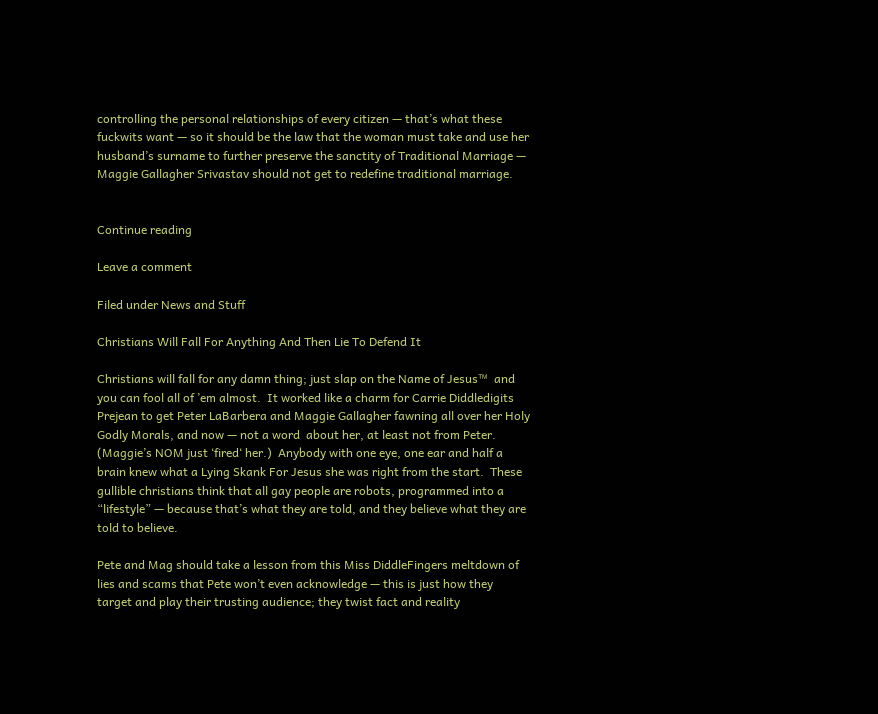controlling the personal relationships of every citizen — that’s what these fuckwits want — so it should be the law that the woman must take and use her husband’s surname to further preserve the sanctity of Traditional Marriage — Maggie Gallagher Srivastav should not get to redefine traditional marriage.


Continue reading

Leave a comment

Filed under News and Stuff

Christians Will Fall For Anything And Then Lie To Defend It

Christians will fall for any damn thing; just slap on the Name of Jesus™  and you can fool all of ’em almost.  It worked like a charm for Carrie Diddledigits Prejean to get Peter LaBarbera and Maggie Gallagher fawning all over her Holy Godly Morals, and now — not a word  about her, at least not from Peter. (Maggie’s NOM just ‘fired‘ her.)  Anybody with one eye, one ear and half a brain knew what a Lying Skank For Jesus she was right from the start.  These gullible christians think that all gay people are robots, programmed into a “lifestyle” — because that’s what they are told, and they believe what they are told to believe.

Pete and Mag should take a lesson from this Miss DiddleFingers meltdown of lies and scams that Pete won’t even acknowledge — this is just how they target and play their trusting audience; they twist fact and reality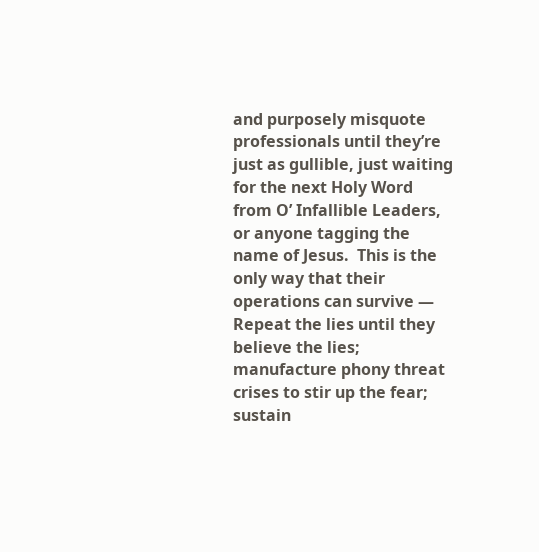and purposely misquote professionals until they’re just as gullible, just waiting for the next Holy Word from O’ Infallible Leaders, or anyone tagging the name of Jesus.  This is the only way that their operations can survive — Repeat the lies until they believe the lies; manufacture phony threat crises to stir up the fear; sustain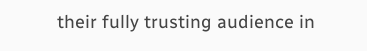their fully trusting audience in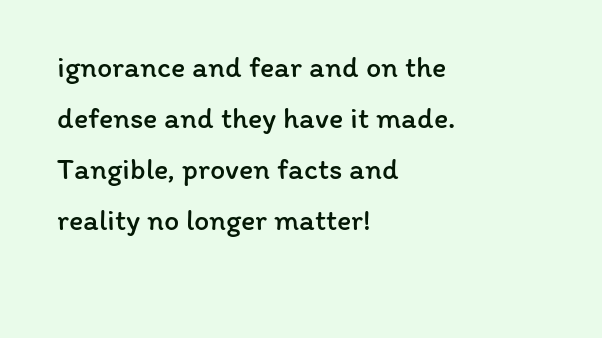ignorance and fear and on the defense and they have it made.  Tangible, proven facts and reality no longer matter!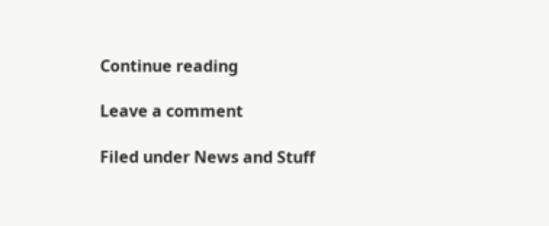Continue reading

Leave a comment

Filed under News and Stuff